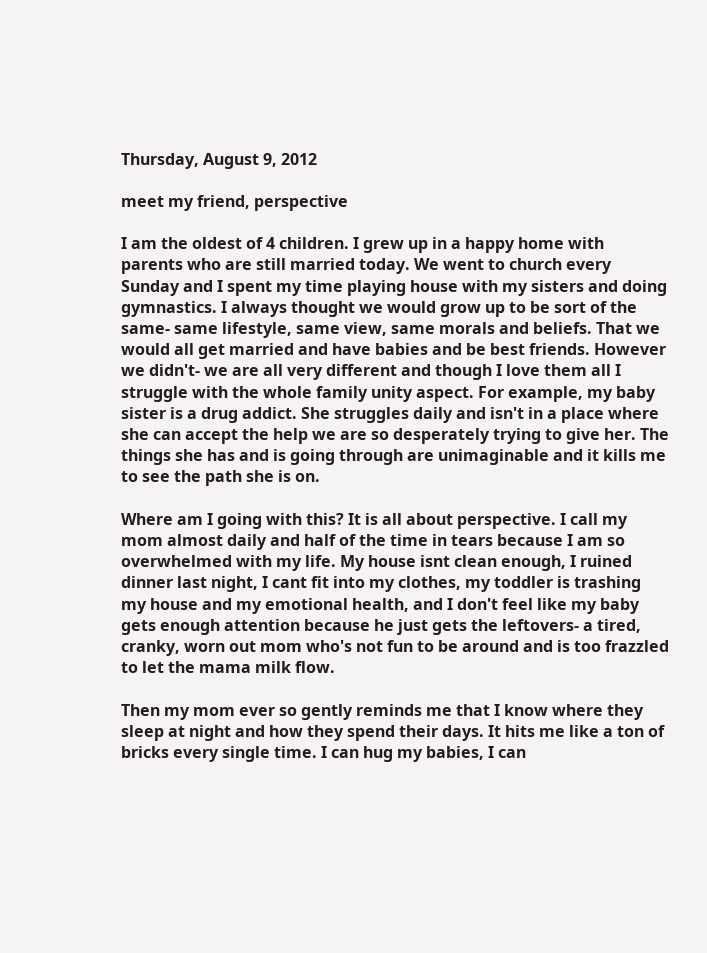Thursday, August 9, 2012

meet my friend, perspective

I am the oldest of 4 children. I grew up in a happy home with parents who are still married today. We went to church every Sunday and I spent my time playing house with my sisters and doing gymnastics. I always thought we would grow up to be sort of the same- same lifestyle, same view, same morals and beliefs. That we would all get married and have babies and be best friends. However we didn't- we are all very different and though I love them all I struggle with the whole family unity aspect. For example, my baby sister is a drug addict. She struggles daily and isn't in a place where she can accept the help we are so desperately trying to give her. The things she has and is going through are unimaginable and it kills me to see the path she is on.

Where am I going with this? It is all about perspective. I call my mom almost daily and half of the time in tears because I am so overwhelmed with my life. My house isnt clean enough, I ruined dinner last night, I cant fit into my clothes, my toddler is trashing my house and my emotional health, and I don't feel like my baby gets enough attention because he just gets the leftovers- a tired, cranky, worn out mom who's not fun to be around and is too frazzled to let the mama milk flow.

Then my mom ever so gently reminds me that I know where they sleep at night and how they spend their days. It hits me like a ton of bricks every single time. I can hug my babies, I can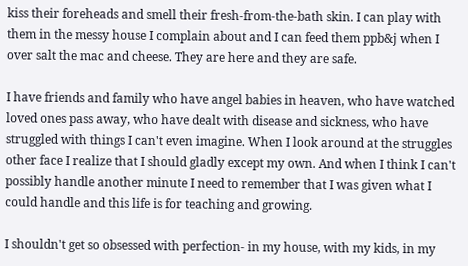kiss their foreheads and smell their fresh-from-the-bath skin. I can play with them in the messy house I complain about and I can feed them ppb&j when I over salt the mac and cheese. They are here and they are safe.

I have friends and family who have angel babies in heaven, who have watched loved ones pass away, who have dealt with disease and sickness, who have struggled with things I can't even imagine. When I look around at the struggles other face I realize that I should gladly except my own. And when I think I can't possibly handle another minute I need to remember that I was given what I could handle and this life is for teaching and growing.

I shouldn't get so obsessed with perfection- in my house, with my kids, in my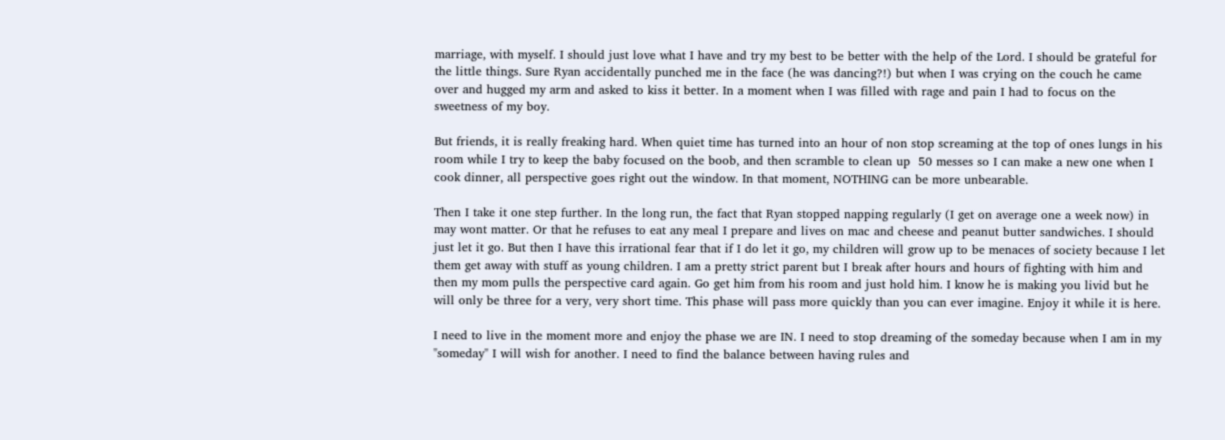marriage, with myself. I should just love what I have and try my best to be better with the help of the Lord. I should be grateful for the little things. Sure Ryan accidentally punched me in the face (he was dancing?!) but when I was crying on the couch he came over and hugged my arm and asked to kiss it better. In a moment when I was filled with rage and pain I had to focus on the sweetness of my boy.

But friends, it is really freaking hard. When quiet time has turned into an hour of non stop screaming at the top of ones lungs in his room while I try to keep the baby focused on the boob, and then scramble to clean up  50 messes so I can make a new one when I cook dinner, all perspective goes right out the window. In that moment, NOTHING can be more unbearable.

Then I take it one step further. In the long run, the fact that Ryan stopped napping regularly (I get on average one a week now) in may wont matter. Or that he refuses to eat any meal I prepare and lives on mac and cheese and peanut butter sandwiches. I should just let it go. But then I have this irrational fear that if I do let it go, my children will grow up to be menaces of society because I let them get away with stuff as young children. I am a pretty strict parent but I break after hours and hours of fighting with him and then my mom pulls the perspective card again. Go get him from his room and just hold him. I know he is making you livid but he will only be three for a very, very short time. This phase will pass more quickly than you can ever imagine. Enjoy it while it is here.

I need to live in the moment more and enjoy the phase we are IN. I need to stop dreaming of the someday because when I am in my "someday" I will wish for another. I need to find the balance between having rules and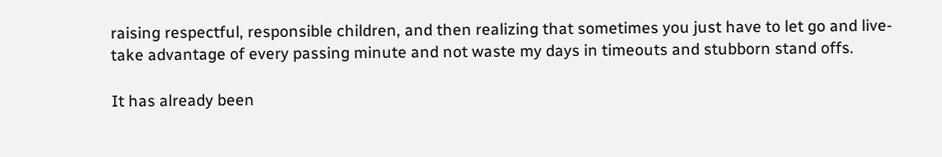raising respectful, responsible children, and then realizing that sometimes you just have to let go and live- take advantage of every passing minute and not waste my days in timeouts and stubborn stand offs.

It has already been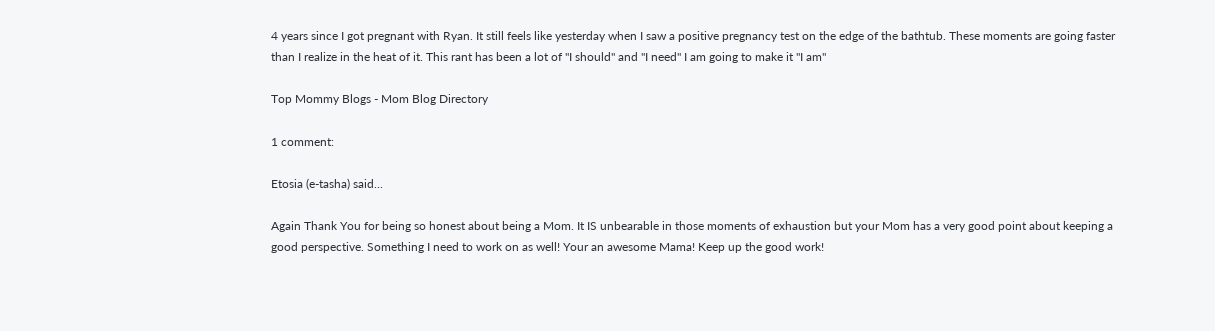4 years since I got pregnant with Ryan. It still feels like yesterday when I saw a positive pregnancy test on the edge of the bathtub. These moments are going faster than I realize in the heat of it. This rant has been a lot of "I should" and "I need" I am going to make it "I am"

Top Mommy Blogs - Mom Blog Directory

1 comment:

Etosia (e-tasha) said...

Again Thank You for being so honest about being a Mom. It IS unbearable in those moments of exhaustion but your Mom has a very good point about keeping a good perspective. Something I need to work on as well! Your an awesome Mama! Keep up the good work!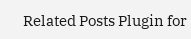Related Posts Plugin for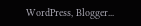WordPress, Blogger...